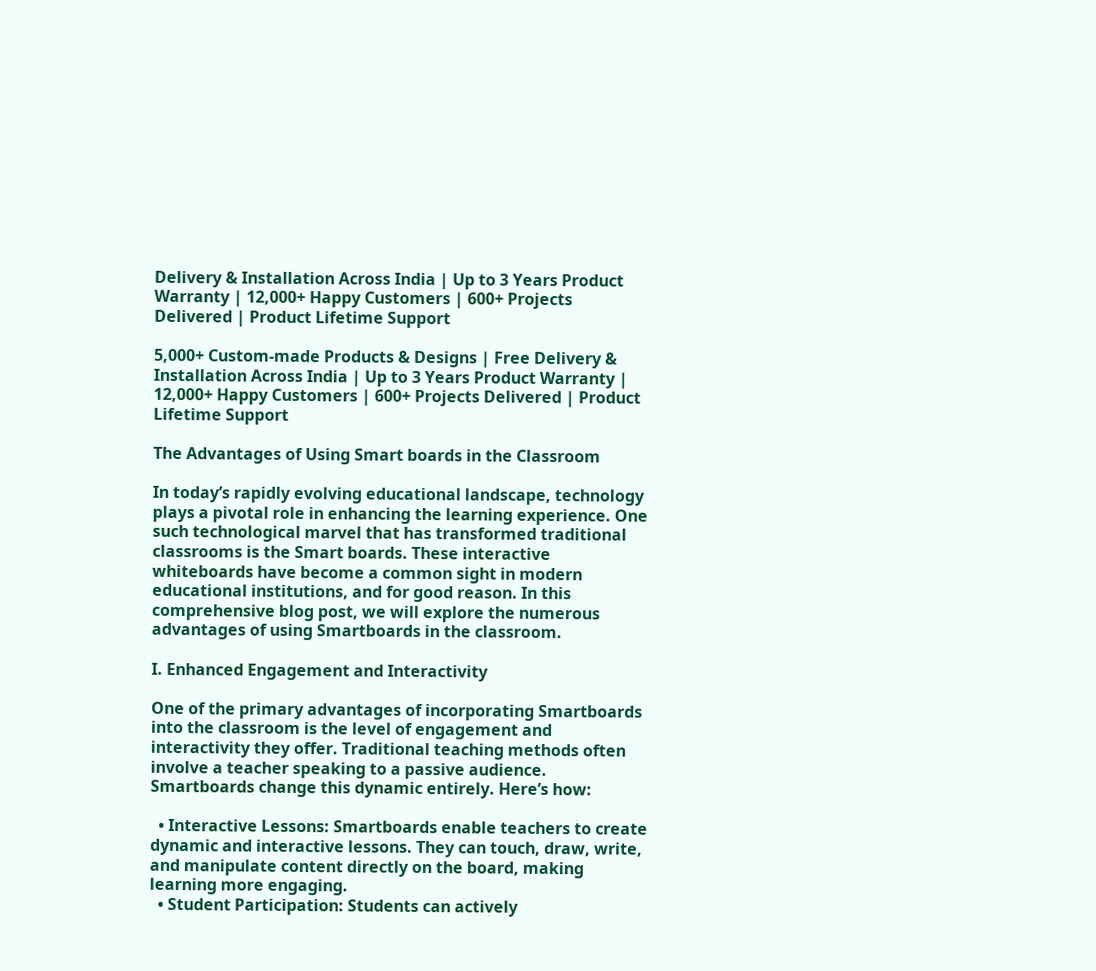Delivery & Installation Across India | Up to 3 Years Product Warranty | 12,000+ Happy Customers | 600+ Projects Delivered | Product Lifetime Support

5,000+ Custom-made Products & Designs | Free Delivery & Installation Across India | Up to 3 Years Product Warranty | 12,000+ Happy Customers | 600+ Projects Delivered | Product Lifetime Support

The Advantages of Using Smart boards in the Classroom

In today’s rapidly evolving educational landscape, technology plays a pivotal role in enhancing the learning experience. One such technological marvel that has transformed traditional classrooms is the Smart boards. These interactive whiteboards have become a common sight in modern educational institutions, and for good reason. In this comprehensive blog post, we will explore the numerous advantages of using Smartboards in the classroom.

I. Enhanced Engagement and Interactivity

One of the primary advantages of incorporating Smartboards into the classroom is the level of engagement and interactivity they offer. Traditional teaching methods often involve a teacher speaking to a passive audience. Smartboards change this dynamic entirely. Here’s how:

  • Interactive Lessons: Smartboards enable teachers to create dynamic and interactive lessons. They can touch, draw, write, and manipulate content directly on the board, making learning more engaging.
  • Student Participation: Students can actively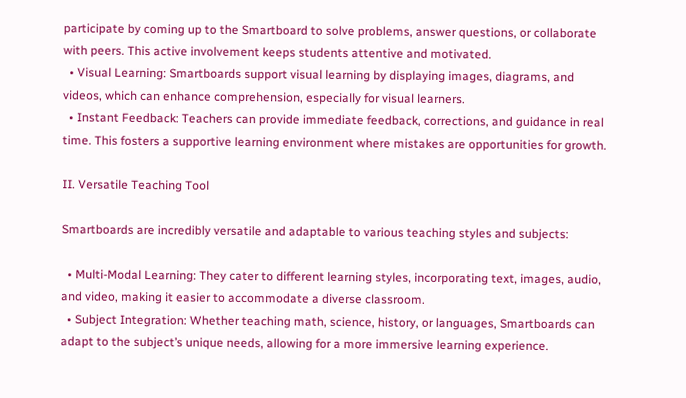participate by coming up to the Smartboard to solve problems, answer questions, or collaborate with peers. This active involvement keeps students attentive and motivated.
  • Visual Learning: Smartboards support visual learning by displaying images, diagrams, and videos, which can enhance comprehension, especially for visual learners.
  • Instant Feedback: Teachers can provide immediate feedback, corrections, and guidance in real time. This fosters a supportive learning environment where mistakes are opportunities for growth.

II. Versatile Teaching Tool

Smartboards are incredibly versatile and adaptable to various teaching styles and subjects:

  • Multi-Modal Learning: They cater to different learning styles, incorporating text, images, audio, and video, making it easier to accommodate a diverse classroom.
  • Subject Integration: Whether teaching math, science, history, or languages, Smartboards can adapt to the subject’s unique needs, allowing for a more immersive learning experience.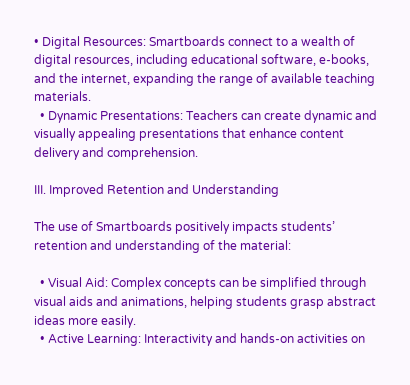• Digital Resources: Smartboards connect to a wealth of digital resources, including educational software, e-books, and the internet, expanding the range of available teaching materials.
  • Dynamic Presentations: Teachers can create dynamic and visually appealing presentations that enhance content delivery and comprehension.

III. Improved Retention and Understanding

The use of Smartboards positively impacts students’ retention and understanding of the material:

  • Visual Aid: Complex concepts can be simplified through visual aids and animations, helping students grasp abstract ideas more easily.
  • Active Learning: Interactivity and hands-on activities on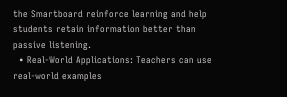the Smartboard reinforce learning and help students retain information better than passive listening.
  • Real-World Applications: Teachers can use real-world examples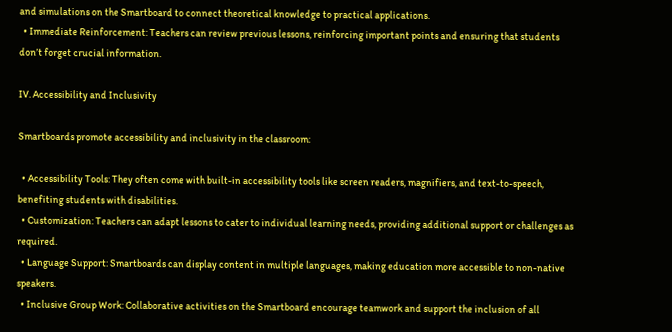and simulations on the Smartboard to connect theoretical knowledge to practical applications.
  • Immediate Reinforcement: Teachers can review previous lessons, reinforcing important points and ensuring that students don’t forget crucial information.

IV. Accessibility and Inclusivity

Smartboards promote accessibility and inclusivity in the classroom:

  • Accessibility Tools: They often come with built-in accessibility tools like screen readers, magnifiers, and text-to-speech, benefiting students with disabilities.
  • Customization: Teachers can adapt lessons to cater to individual learning needs, providing additional support or challenges as required.
  • Language Support: Smartboards can display content in multiple languages, making education more accessible to non-native speakers.
  • Inclusive Group Work: Collaborative activities on the Smartboard encourage teamwork and support the inclusion of all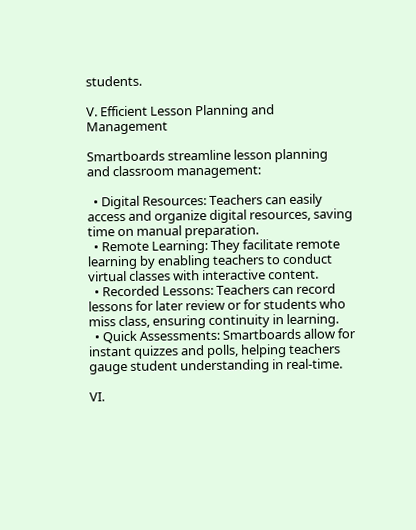students.

V. Efficient Lesson Planning and Management

Smartboards streamline lesson planning and classroom management:

  • Digital Resources: Teachers can easily access and organize digital resources, saving time on manual preparation.
  • Remote Learning: They facilitate remote learning by enabling teachers to conduct virtual classes with interactive content.
  • Recorded Lessons: Teachers can record lessons for later review or for students who miss class, ensuring continuity in learning.
  • Quick Assessments: Smartboards allow for instant quizzes and polls, helping teachers gauge student understanding in real-time.

VI.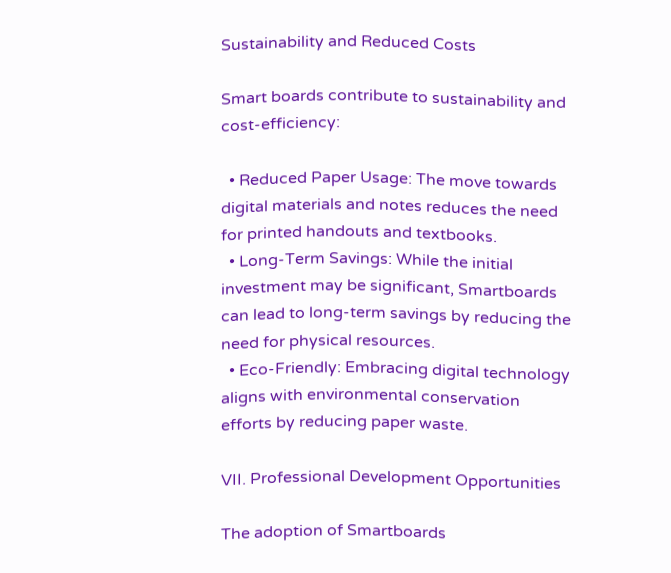Sustainability and Reduced Costs

Smart boards contribute to sustainability and cost-efficiency:

  • Reduced Paper Usage: The move towards digital materials and notes reduces the need for printed handouts and textbooks.
  • Long-Term Savings: While the initial investment may be significant, Smartboards can lead to long-term savings by reducing the need for physical resources.
  • Eco-Friendly: Embracing digital technology aligns with environmental conservation efforts by reducing paper waste.

VII. Professional Development Opportunities

The adoption of Smartboards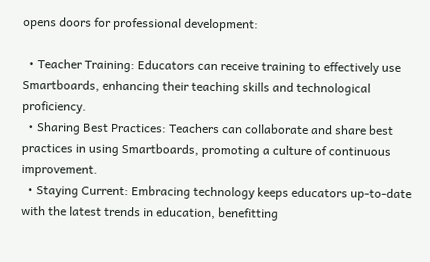opens doors for professional development:

  • Teacher Training: Educators can receive training to effectively use Smartboards, enhancing their teaching skills and technological proficiency.
  • Sharing Best Practices: Teachers can collaborate and share best practices in using Smartboards, promoting a culture of continuous improvement.
  • Staying Current: Embracing technology keeps educators up-to-date with the latest trends in education, benefitting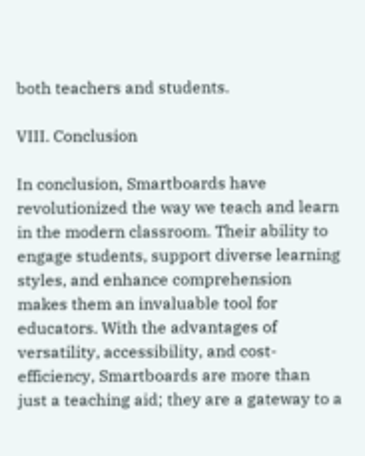both teachers and students.

VIII. Conclusion

In conclusion, Smartboards have revolutionized the way we teach and learn in the modern classroom. Their ability to engage students, support diverse learning styles, and enhance comprehension makes them an invaluable tool for educators. With the advantages of versatility, accessibility, and cost-efficiency, Smartboards are more than just a teaching aid; they are a gateway to a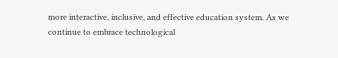more interactive, inclusive, and effective education system. As we continue to embrace technological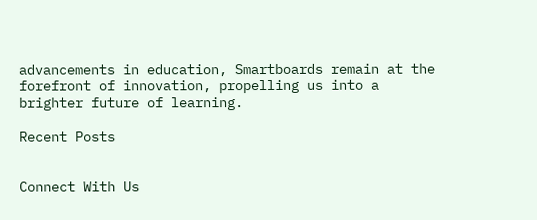advancements in education, Smartboards remain at the forefront of innovation, propelling us into a brighter future of learning.

Recent Posts


Connect With Us